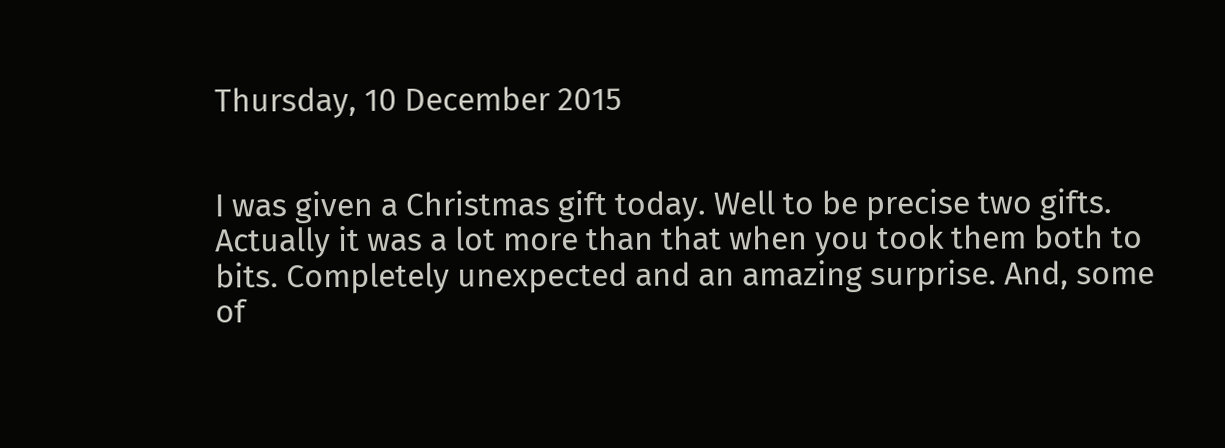Thursday, 10 December 2015


I was given a Christmas gift today. Well to be precise two gifts. Actually it was a lot more than that when you took them both to bits. Completely unexpected and an amazing surprise. And, some of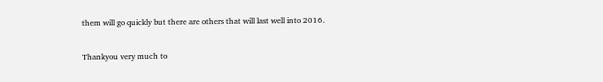them will go quickly but there are others that will last well into 2016.

Thankyou very much to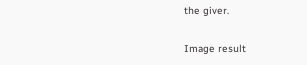the giver.

Image result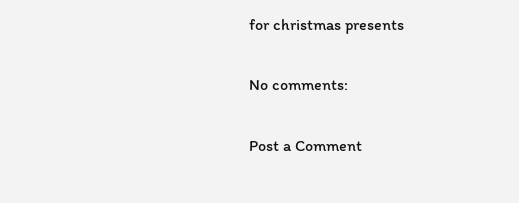for christmas presents

No comments:

Post a Comment